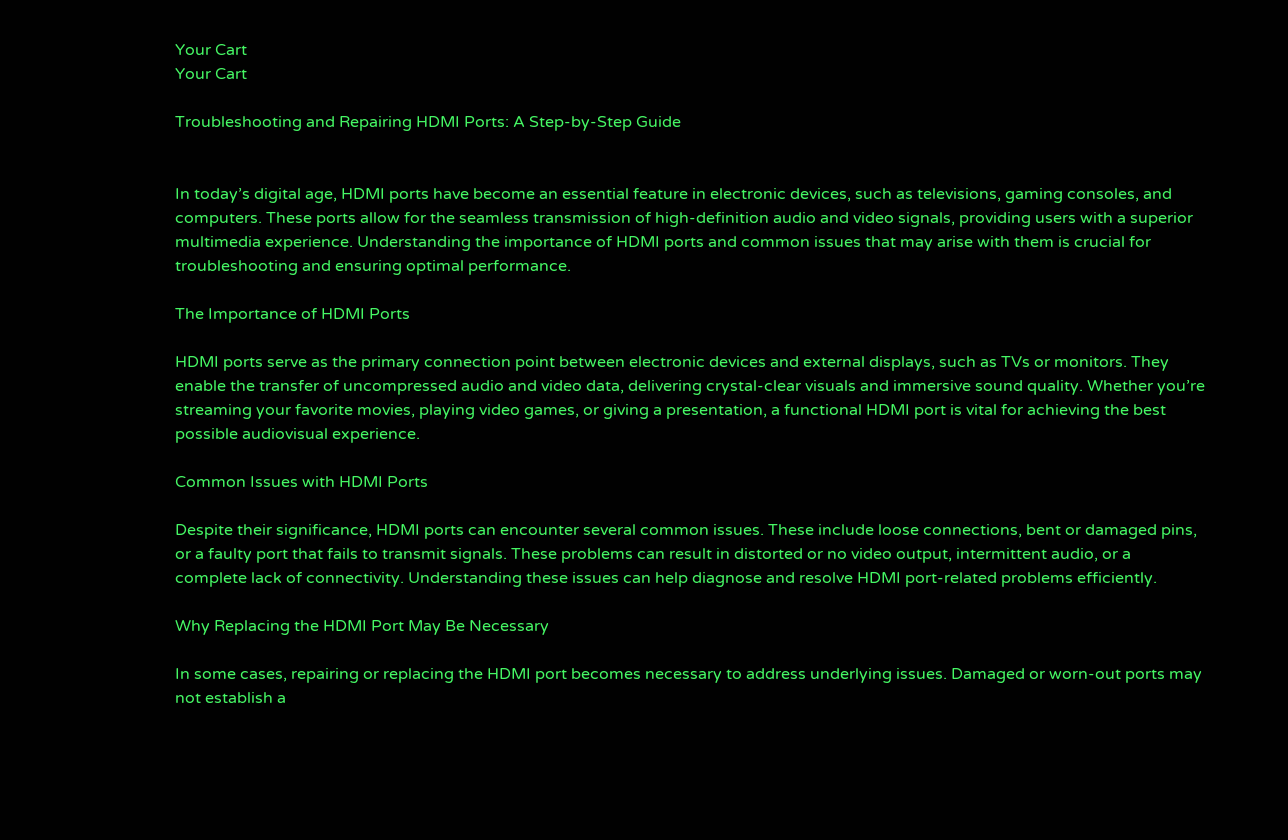Your Cart
Your Cart

Troubleshooting and Repairing HDMI Ports: A Step-by-Step Guide


In today’s digital age, HDMI ports have become an essential feature in electronic devices, such as televisions, gaming consoles, and computers. These ports allow for the seamless transmission of high-definition audio and video signals, providing users with a superior multimedia experience. Understanding the importance of HDMI ports and common issues that may arise with them is crucial for troubleshooting and ensuring optimal performance.

The Importance of HDMI Ports

HDMI ports serve as the primary connection point between electronic devices and external displays, such as TVs or monitors. They enable the transfer of uncompressed audio and video data, delivering crystal-clear visuals and immersive sound quality. Whether you’re streaming your favorite movies, playing video games, or giving a presentation, a functional HDMI port is vital for achieving the best possible audiovisual experience.

Common Issues with HDMI Ports

Despite their significance, HDMI ports can encounter several common issues. These include loose connections, bent or damaged pins, or a faulty port that fails to transmit signals. These problems can result in distorted or no video output, intermittent audio, or a complete lack of connectivity. Understanding these issues can help diagnose and resolve HDMI port-related problems efficiently.

Why Replacing the HDMI Port May Be Necessary

In some cases, repairing or replacing the HDMI port becomes necessary to address underlying issues. Damaged or worn-out ports may not establish a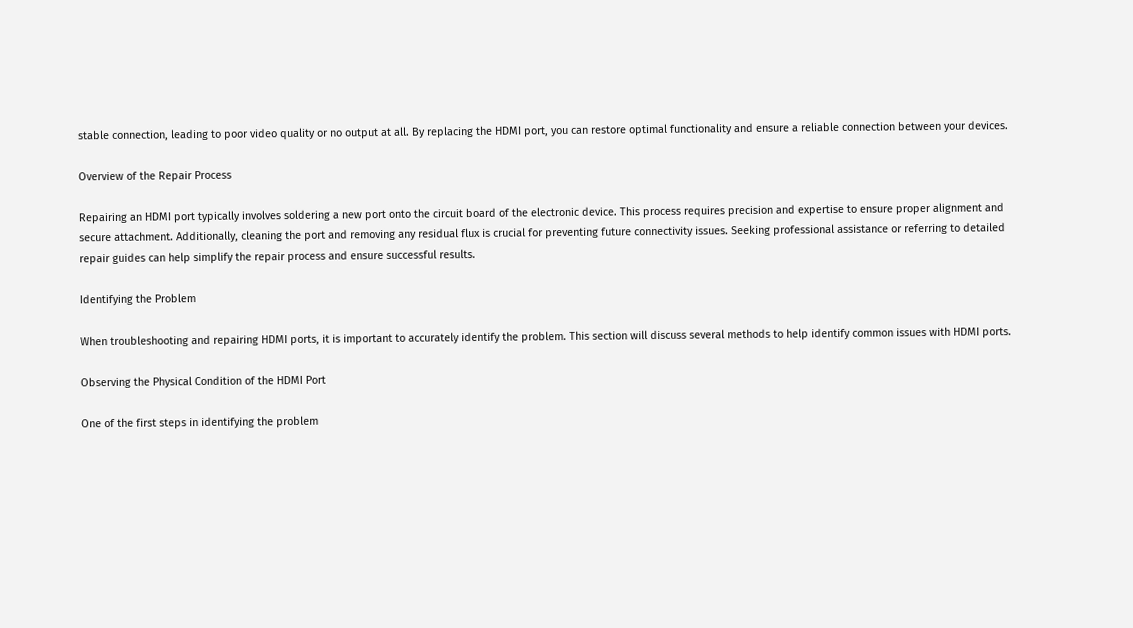stable connection, leading to poor video quality or no output at all. By replacing the HDMI port, you can restore optimal functionality and ensure a reliable connection between your devices.

Overview of the Repair Process

Repairing an HDMI port typically involves soldering a new port onto the circuit board of the electronic device. This process requires precision and expertise to ensure proper alignment and secure attachment. Additionally, cleaning the port and removing any residual flux is crucial for preventing future connectivity issues. Seeking professional assistance or referring to detailed repair guides can help simplify the repair process and ensure successful results.

Identifying the Problem

When troubleshooting and repairing HDMI ports, it is important to accurately identify the problem. This section will discuss several methods to help identify common issues with HDMI ports.

Observing the Physical Condition of the HDMI Port

One of the first steps in identifying the problem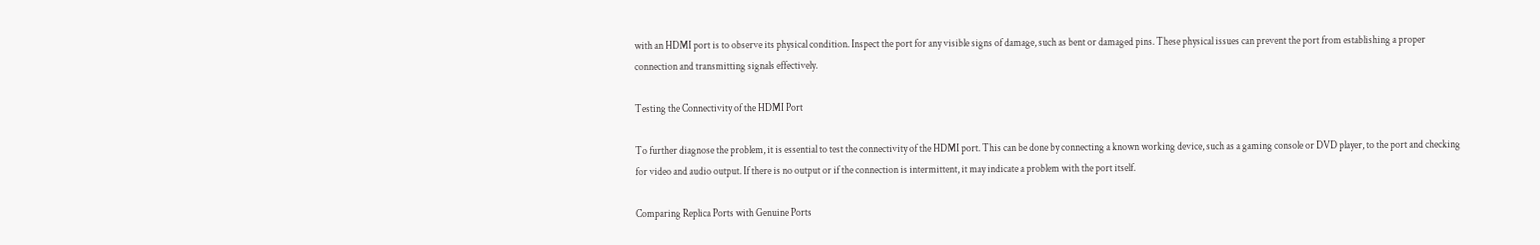with an HDMI port is to observe its physical condition. Inspect the port for any visible signs of damage, such as bent or damaged pins. These physical issues can prevent the port from establishing a proper connection and transmitting signals effectively.

Testing the Connectivity of the HDMI Port

To further diagnose the problem, it is essential to test the connectivity of the HDMI port. This can be done by connecting a known working device, such as a gaming console or DVD player, to the port and checking for video and audio output. If there is no output or if the connection is intermittent, it may indicate a problem with the port itself.

Comparing Replica Ports with Genuine Ports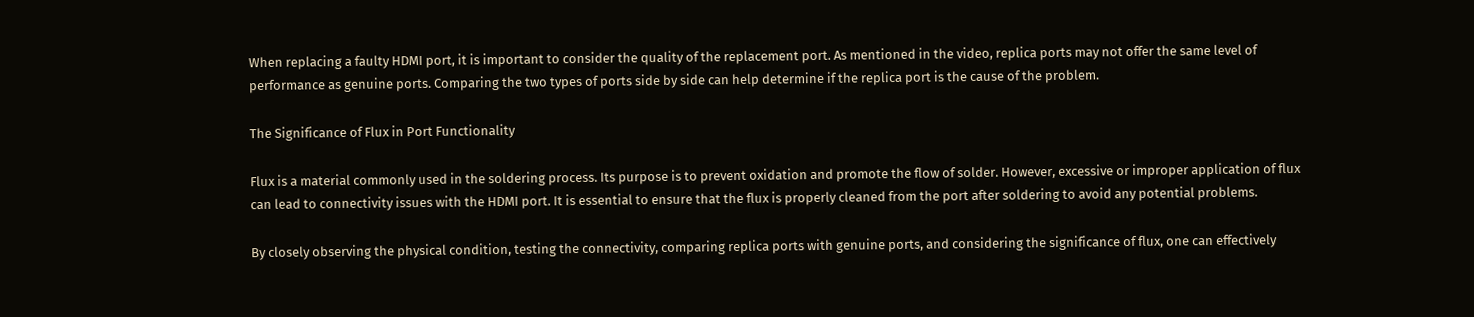When replacing a faulty HDMI port, it is important to consider the quality of the replacement port. As mentioned in the video, replica ports may not offer the same level of performance as genuine ports. Comparing the two types of ports side by side can help determine if the replica port is the cause of the problem.

The Significance of Flux in Port Functionality

Flux is a material commonly used in the soldering process. Its purpose is to prevent oxidation and promote the flow of solder. However, excessive or improper application of flux can lead to connectivity issues with the HDMI port. It is essential to ensure that the flux is properly cleaned from the port after soldering to avoid any potential problems.

By closely observing the physical condition, testing the connectivity, comparing replica ports with genuine ports, and considering the significance of flux, one can effectively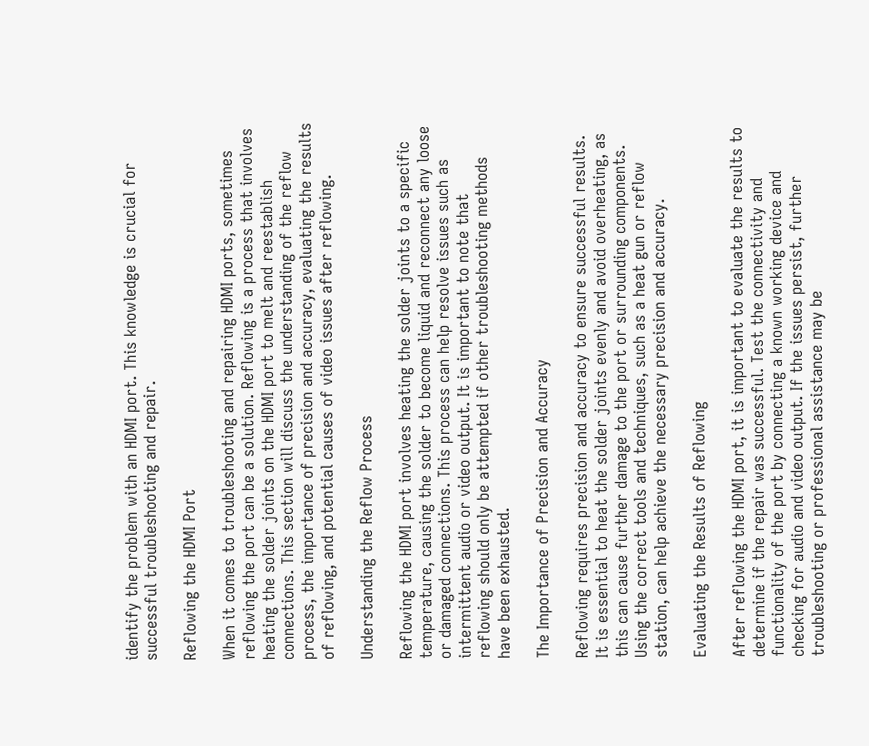identify the problem with an HDMI port. This knowledge is crucial for successful troubleshooting and repair.

Reflowing the HDMI Port

When it comes to troubleshooting and repairing HDMI ports, sometimes reflowing the port can be a solution. Reflowing is a process that involves heating the solder joints on the HDMI port to melt and reestablish connections. This section will discuss the understanding of the reflow process, the importance of precision and accuracy, evaluating the results of reflowing, and potential causes of video issues after reflowing.

Understanding the Reflow Process

Reflowing the HDMI port involves heating the solder joints to a specific temperature, causing the solder to become liquid and reconnect any loose or damaged connections. This process can help resolve issues such as intermittent audio or video output. It is important to note that reflowing should only be attempted if other troubleshooting methods have been exhausted.

The Importance of Precision and Accuracy

Reflowing requires precision and accuracy to ensure successful results. It is essential to heat the solder joints evenly and avoid overheating, as this can cause further damage to the port or surrounding components. Using the correct tools and techniques, such as a heat gun or reflow station, can help achieve the necessary precision and accuracy.

Evaluating the Results of Reflowing

After reflowing the HDMI port, it is important to evaluate the results to determine if the repair was successful. Test the connectivity and functionality of the port by connecting a known working device and checking for audio and video output. If the issues persist, further troubleshooting or professional assistance may be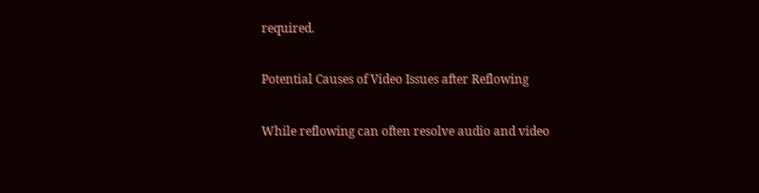required.

Potential Causes of Video Issues after Reflowing

While reflowing can often resolve audio and video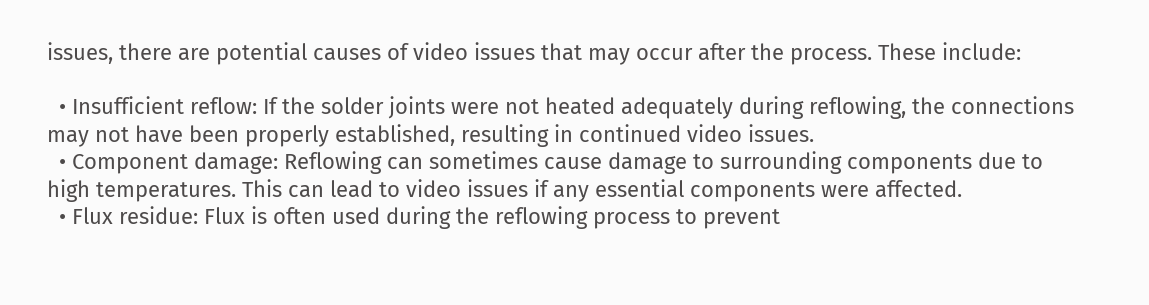issues, there are potential causes of video issues that may occur after the process. These include:

  • Insufficient reflow: If the solder joints were not heated adequately during reflowing, the connections may not have been properly established, resulting in continued video issues.
  • Component damage: Reflowing can sometimes cause damage to surrounding components due to high temperatures. This can lead to video issues if any essential components were affected.
  • Flux residue: Flux is often used during the reflowing process to prevent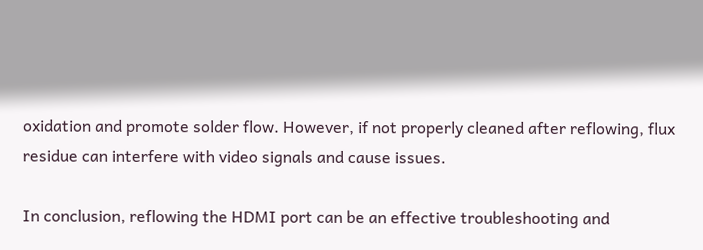oxidation and promote solder flow. However, if not properly cleaned after reflowing, flux residue can interfere with video signals and cause issues.

In conclusion, reflowing the HDMI port can be an effective troubleshooting and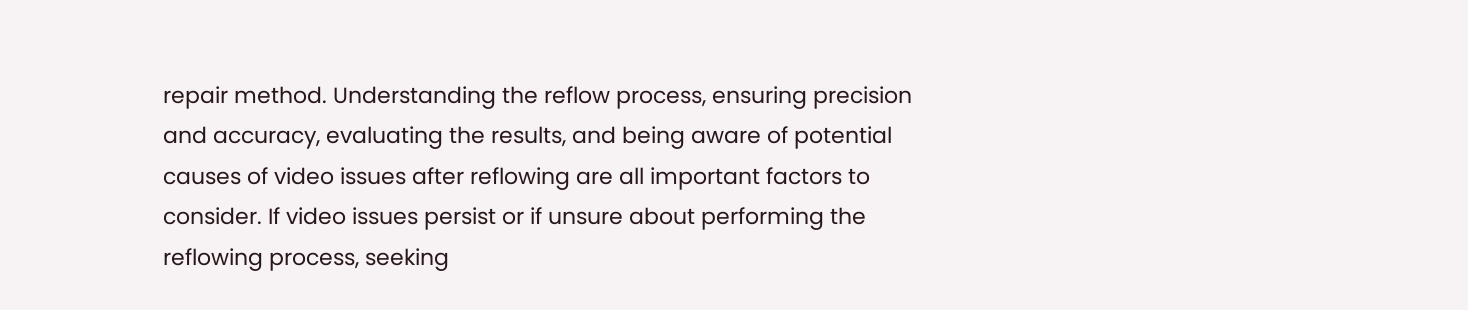repair method. Understanding the reflow process, ensuring precision and accuracy, evaluating the results, and being aware of potential causes of video issues after reflowing are all important factors to consider. If video issues persist or if unsure about performing the reflowing process, seeking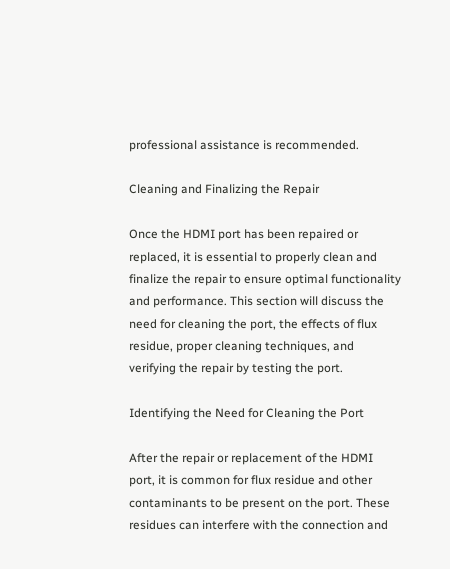professional assistance is recommended.

Cleaning and Finalizing the Repair

Once the HDMI port has been repaired or replaced, it is essential to properly clean and finalize the repair to ensure optimal functionality and performance. This section will discuss the need for cleaning the port, the effects of flux residue, proper cleaning techniques, and verifying the repair by testing the port.

Identifying the Need for Cleaning the Port

After the repair or replacement of the HDMI port, it is common for flux residue and other contaminants to be present on the port. These residues can interfere with the connection and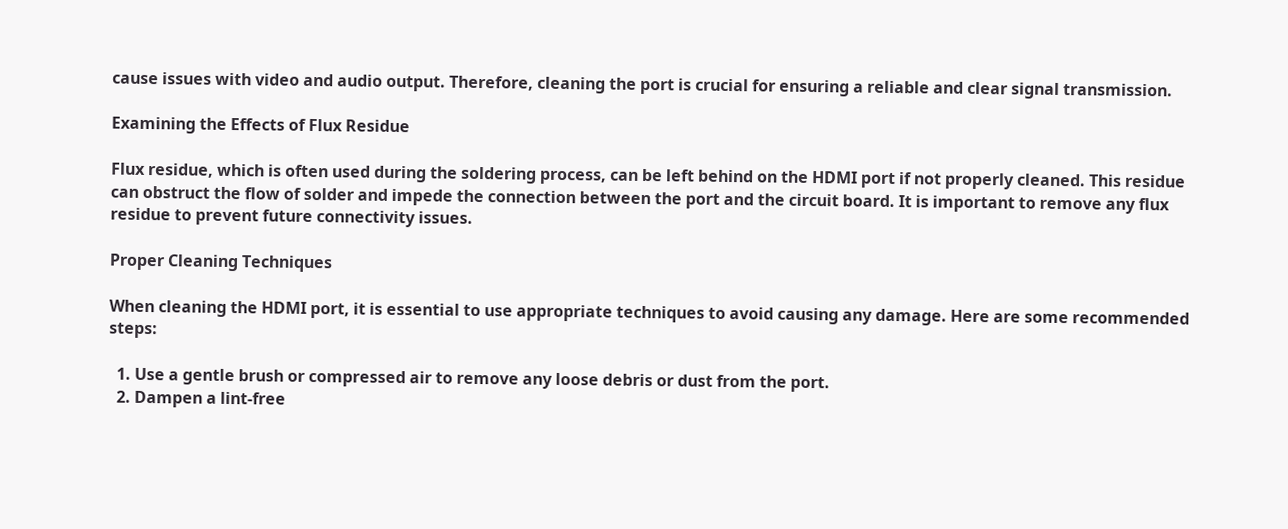cause issues with video and audio output. Therefore, cleaning the port is crucial for ensuring a reliable and clear signal transmission.

Examining the Effects of Flux Residue

Flux residue, which is often used during the soldering process, can be left behind on the HDMI port if not properly cleaned. This residue can obstruct the flow of solder and impede the connection between the port and the circuit board. It is important to remove any flux residue to prevent future connectivity issues.

Proper Cleaning Techniques

When cleaning the HDMI port, it is essential to use appropriate techniques to avoid causing any damage. Here are some recommended steps:

  1. Use a gentle brush or compressed air to remove any loose debris or dust from the port.
  2. Dampen a lint-free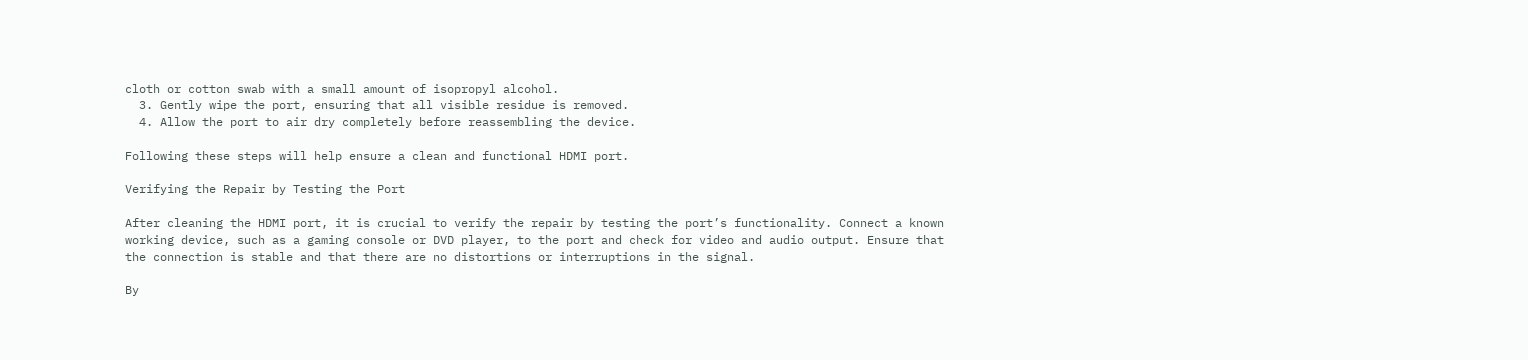cloth or cotton swab with a small amount of isopropyl alcohol.
  3. Gently wipe the port, ensuring that all visible residue is removed.
  4. Allow the port to air dry completely before reassembling the device.

Following these steps will help ensure a clean and functional HDMI port.

Verifying the Repair by Testing the Port

After cleaning the HDMI port, it is crucial to verify the repair by testing the port’s functionality. Connect a known working device, such as a gaming console or DVD player, to the port and check for video and audio output. Ensure that the connection is stable and that there are no distortions or interruptions in the signal.

By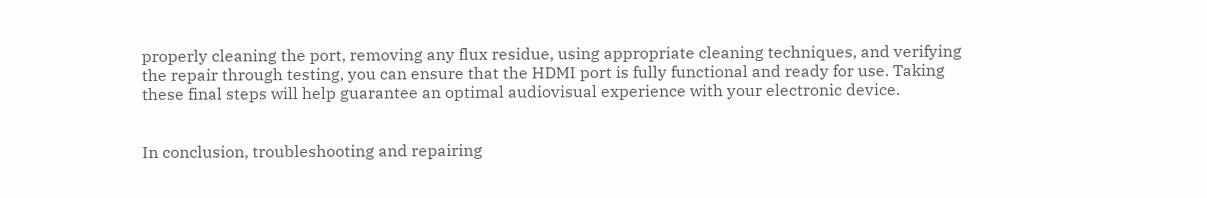properly cleaning the port, removing any flux residue, using appropriate cleaning techniques, and verifying the repair through testing, you can ensure that the HDMI port is fully functional and ready for use. Taking these final steps will help guarantee an optimal audiovisual experience with your electronic device.


In conclusion, troubleshooting and repairing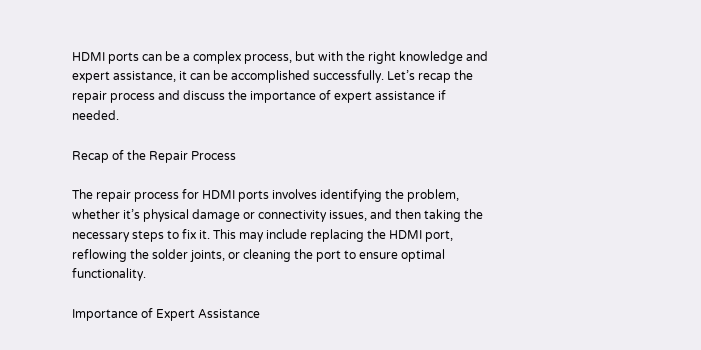HDMI ports can be a complex process, but with the right knowledge and expert assistance, it can be accomplished successfully. Let’s recap the repair process and discuss the importance of expert assistance if needed.

Recap of the Repair Process

The repair process for HDMI ports involves identifying the problem, whether it’s physical damage or connectivity issues, and then taking the necessary steps to fix it. This may include replacing the HDMI port, reflowing the solder joints, or cleaning the port to ensure optimal functionality.

Importance of Expert Assistance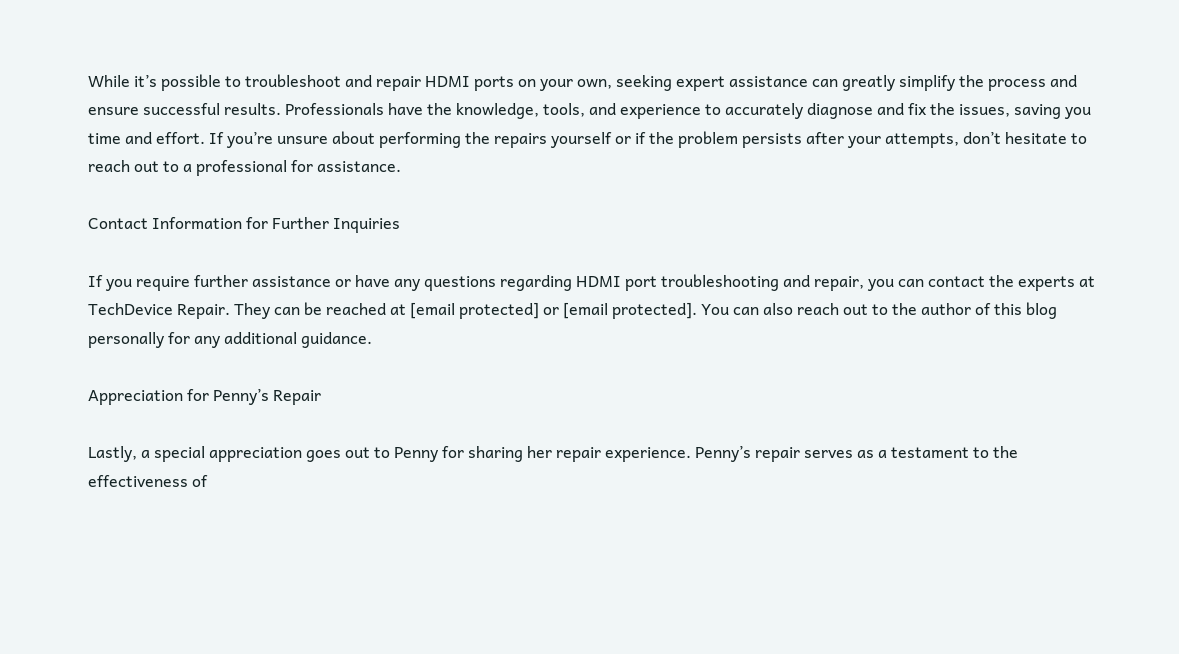While it’s possible to troubleshoot and repair HDMI ports on your own, seeking expert assistance can greatly simplify the process and ensure successful results. Professionals have the knowledge, tools, and experience to accurately diagnose and fix the issues, saving you time and effort. If you’re unsure about performing the repairs yourself or if the problem persists after your attempts, don’t hesitate to reach out to a professional for assistance.

Contact Information for Further Inquiries

If you require further assistance or have any questions regarding HDMI port troubleshooting and repair, you can contact the experts at TechDevice Repair. They can be reached at [email protected] or [email protected]. You can also reach out to the author of this blog personally for any additional guidance.

Appreciation for Penny’s Repair

Lastly, a special appreciation goes out to Penny for sharing her repair experience. Penny’s repair serves as a testament to the effectiveness of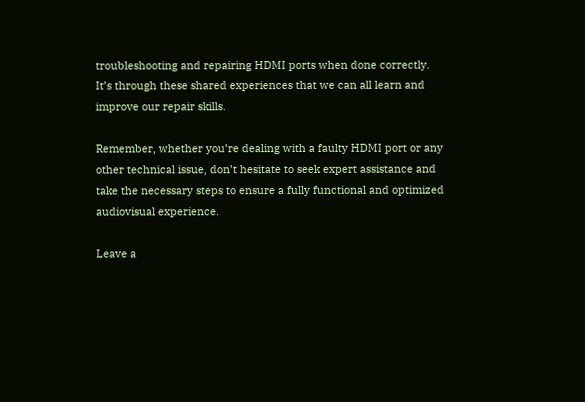troubleshooting and repairing HDMI ports when done correctly. It’s through these shared experiences that we can all learn and improve our repair skills.

Remember, whether you’re dealing with a faulty HDMI port or any other technical issue, don’t hesitate to seek expert assistance and take the necessary steps to ensure a fully functional and optimized audiovisual experience.

Leave a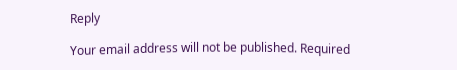Reply

Your email address will not be published. Required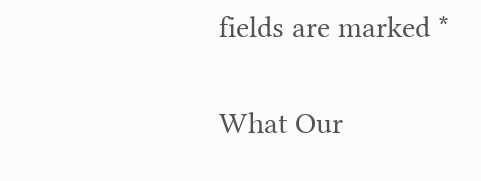fields are marked *

What Our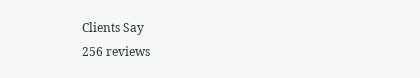Clients Say
256 reviews